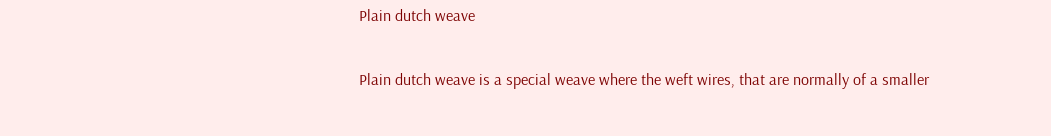Plain dutch weave

Plain dutch weave is a special weave where the weft wires, that are normally of a smaller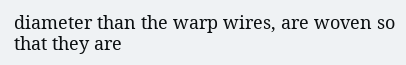diameter than the warp wires, are woven so that they are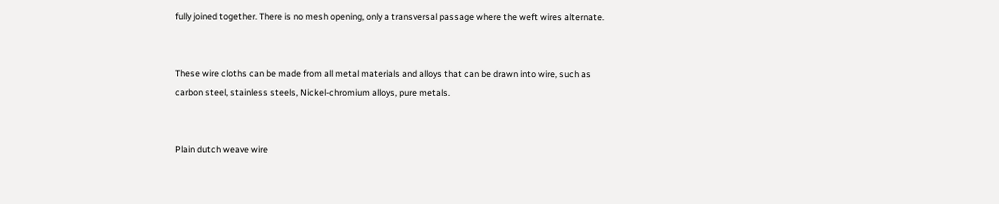fully joined together. There is no mesh opening, only a transversal passage where the weft wires alternate.


These wire cloths can be made from all metal materials and alloys that can be drawn into wire, such as carbon steel, stainless steels, Nickel-chromium alloys, pure metals.


Plain dutch weave wire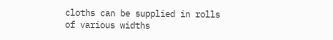cloths can be supplied in rolls of various widths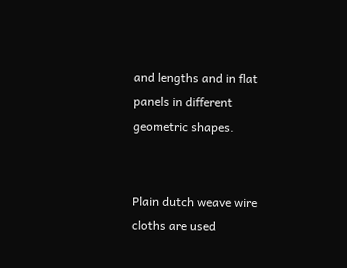and lengths and in flat panels in different geometric shapes.


Plain dutch weave wire cloths are used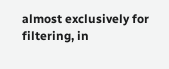almost exclusively for filtering, in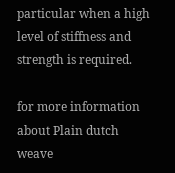particular when a high level of stiffness and strength is required.

for more information about Plain dutch weave